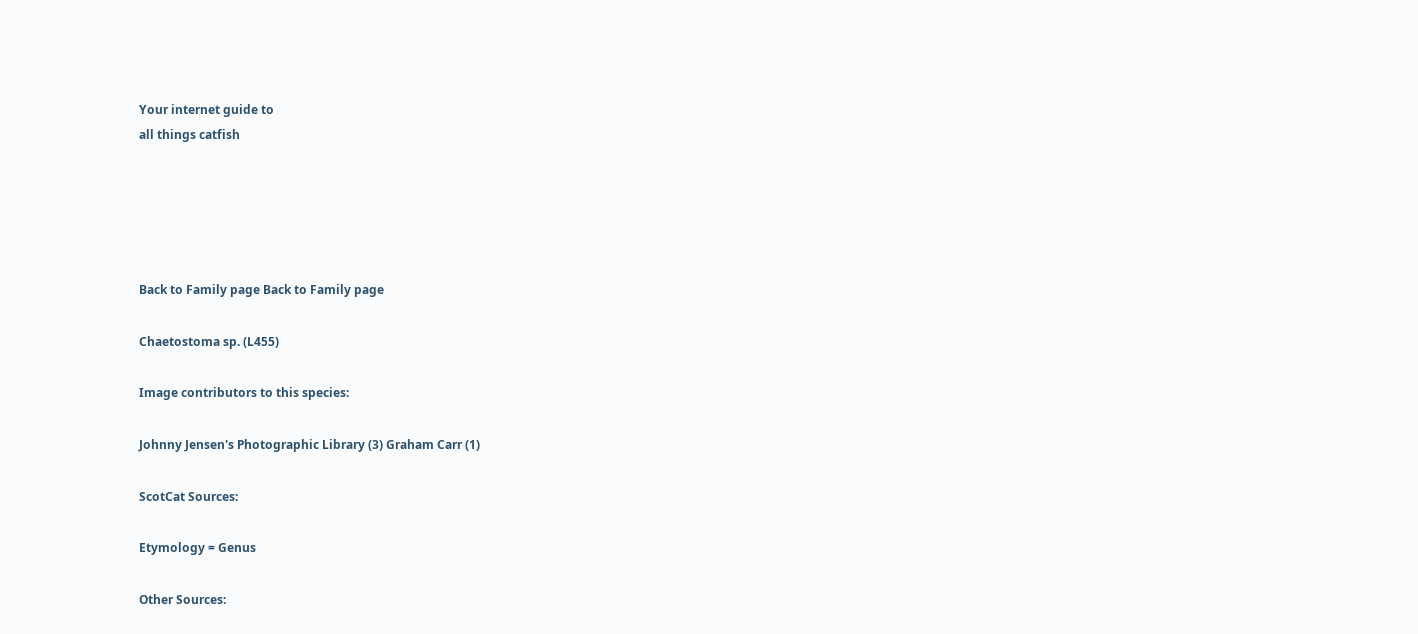Your internet guide to
all things catfish





Back to Family page Back to Family page

Chaetostoma sp. (L455)

Image contributors to this species:

Johnny Jensen's Photographic Library (3) Graham Carr (1)

ScotCat Sources:

Etymology = Genus

Other Sources: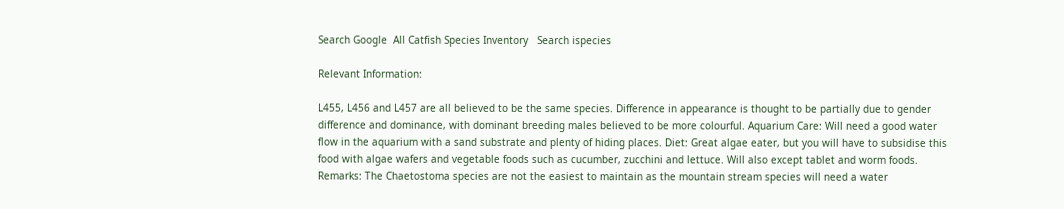Search Google  All Catfish Species Inventory   Search ispecies

Relevant Information:

L455, L456 and L457 are all believed to be the same species. Difference in appearance is thought to be partially due to gender difference and dominance, with dominant breeding males believed to be more colourful. Aquarium Care: Will need a good water flow in the aquarium with a sand substrate and plenty of hiding places. Diet: Great algae eater, but you will have to subsidise this food with algae wafers and vegetable foods such as cucumber, zucchini and lettuce. Will also except tablet and worm foods. Remarks: The Chaetostoma species are not the easiest to maintain as the mountain stream species will need a water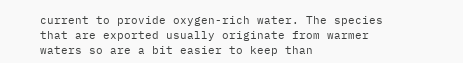current to provide oxygen-rich water. The species that are exported usually originate from warmer waters so are a bit easier to keep than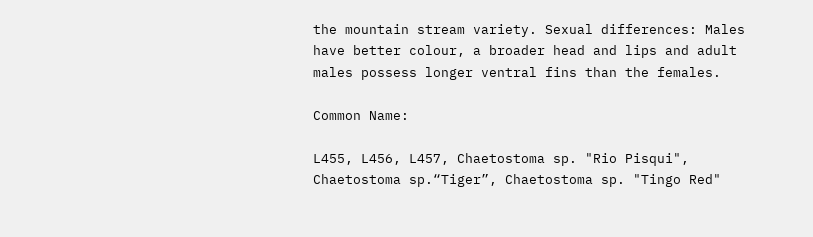the mountain stream variety. Sexual differences: Males have better colour, a broader head and lips and adult males possess longer ventral fins than the females.

Common Name:

L455, L456, L457, Chaetostoma sp. "Rio Pisqui", Chaetostoma sp.“Tiger”, Chaetostoma sp. "Tingo Red"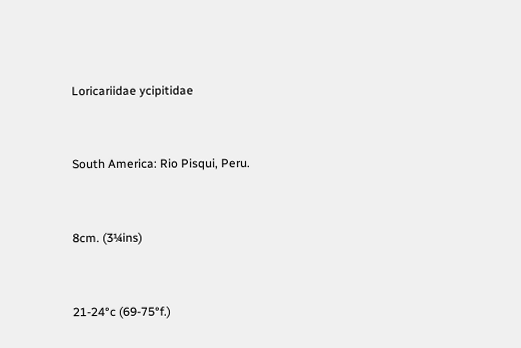Loricariidae ycipitidae


South America: Rio Pisqui, Peru.


8cm. (3¼ins)


21-24°c (69-75°f.)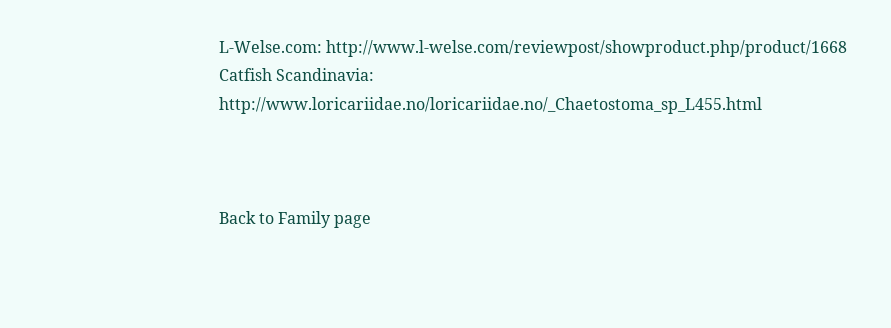L-Welse.com: http://www.l-welse.com/reviewpost/showproduct.php/product/1668
Catfish Scandinavia: http://www.loricariidae.no/loricariidae.no/_Chaetostoma_sp_L455.html



Back to Family page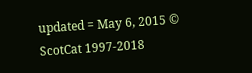updated = May 6, 2015 © ScotCat 1997-2018